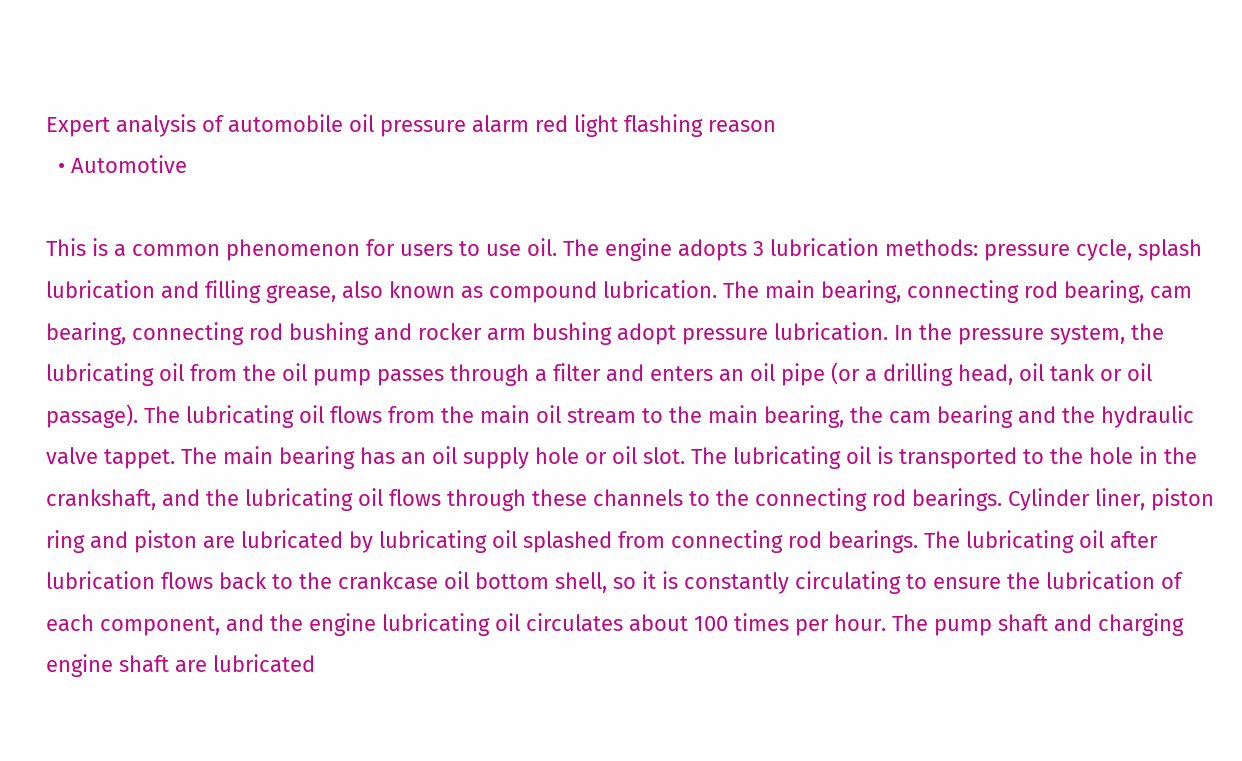Expert analysis of automobile oil pressure alarm red light flashing reason
  • Automotive

This is a common phenomenon for users to use oil. The engine adopts 3 lubrication methods: pressure cycle, splash lubrication and filling grease, also known as compound lubrication. The main bearing, connecting rod bearing, cam bearing, connecting rod bushing and rocker arm bushing adopt pressure lubrication. In the pressure system, the lubricating oil from the oil pump passes through a filter and enters an oil pipe (or a drilling head, oil tank or oil passage). The lubricating oil flows from the main oil stream to the main bearing, the cam bearing and the hydraulic valve tappet. The main bearing has an oil supply hole or oil slot. The lubricating oil is transported to the hole in the crankshaft, and the lubricating oil flows through these channels to the connecting rod bearings. Cylinder liner, piston ring and piston are lubricated by lubricating oil splashed from connecting rod bearings. The lubricating oil after lubrication flows back to the crankcase oil bottom shell, so it is constantly circulating to ensure the lubrication of each component, and the engine lubricating oil circulates about 100 times per hour. The pump shaft and charging engine shaft are lubricated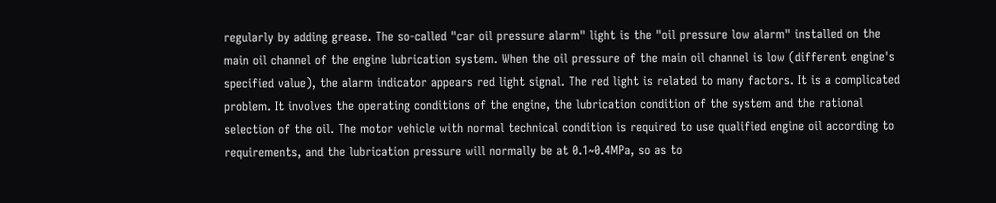regularly by adding grease. The so-called "car oil pressure alarm" light is the "oil pressure low alarm" installed on the main oil channel of the engine lubrication system. When the oil pressure of the main oil channel is low (different engine's specified value), the alarm indicator appears red light signal. The red light is related to many factors. It is a complicated problem. It involves the operating conditions of the engine, the lubrication condition of the system and the rational selection of the oil. The motor vehicle with normal technical condition is required to use qualified engine oil according to requirements, and the lubrication pressure will normally be at 0.1~0.4MPa, so as to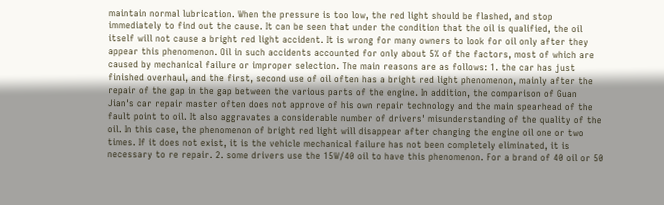maintain normal lubrication. When the pressure is too low, the red light should be flashed, and stop immediately to find out the cause. It can be seen that under the condition that the oil is qualified, the oil itself will not cause a bright red light accident. It is wrong for many owners to look for oil only after they appear this phenomenon. Oil in such accidents accounted for only about 5% of the factors, most of which are caused by mechanical failure or improper selection. The main reasons are as follows: 1. the car has just finished overhaul, and the first, second use of oil often has a bright red light phenomenon, mainly after the repair of the gap in the gap between the various parts of the engine. In addition, the comparison of Guan Jian's car repair master often does not approve of his own repair technology and the main spearhead of the fault point to oil. It also aggravates a considerable number of drivers' misunderstanding of the quality of the oil. In this case, the phenomenon of bright red light will disappear after changing the engine oil one or two times. If it does not exist, it is the vehicle mechanical failure has not been completely eliminated, it is necessary to re repair. 2. some drivers use the 15W/40 oil to have this phenomenon. For a brand of 40 oil or 50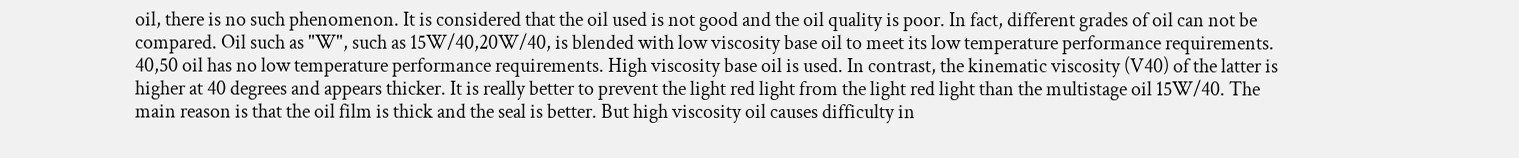oil, there is no such phenomenon. It is considered that the oil used is not good and the oil quality is poor. In fact, different grades of oil can not be compared. Oil such as "W", such as 15W/40,20W/40, is blended with low viscosity base oil to meet its low temperature performance requirements. 40,50 oil has no low temperature performance requirements. High viscosity base oil is used. In contrast, the kinematic viscosity (V40) of the latter is higher at 40 degrees and appears thicker. It is really better to prevent the light red light from the light red light than the multistage oil 15W/40. The main reason is that the oil film is thick and the seal is better. But high viscosity oil causes difficulty in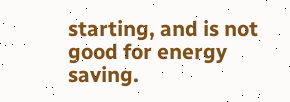starting, and is not good for energy saving.